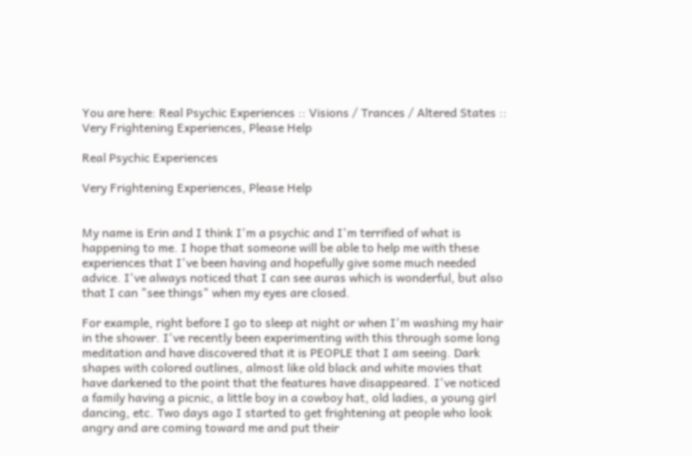You are here: Real Psychic Experiences :: Visions / Trances / Altered States :: Very Frightening Experiences, Please Help

Real Psychic Experiences

Very Frightening Experiences, Please Help


My name is Erin and I think I'm a psychic and I'm terrified of what is happening to me. I hope that someone will be able to help me with these experiences that I've been having and hopefully give some much needed advice. I've always noticed that I can see auras which is wonderful, but also that I can "see things" when my eyes are closed.

For example, right before I go to sleep at night or when I'm washing my hair in the shower. I've recently been experimenting with this through some long meditation and have discovered that it is PEOPLE that I am seeing. Dark shapes with colored outlines, almost like old black and white movies that have darkened to the point that the features have disappeared. I've noticed a family having a picnic, a little boy in a cowboy hat, old ladies, a young girl dancing, etc. Two days ago I started to get frightening at people who look angry and are coming toward me and put their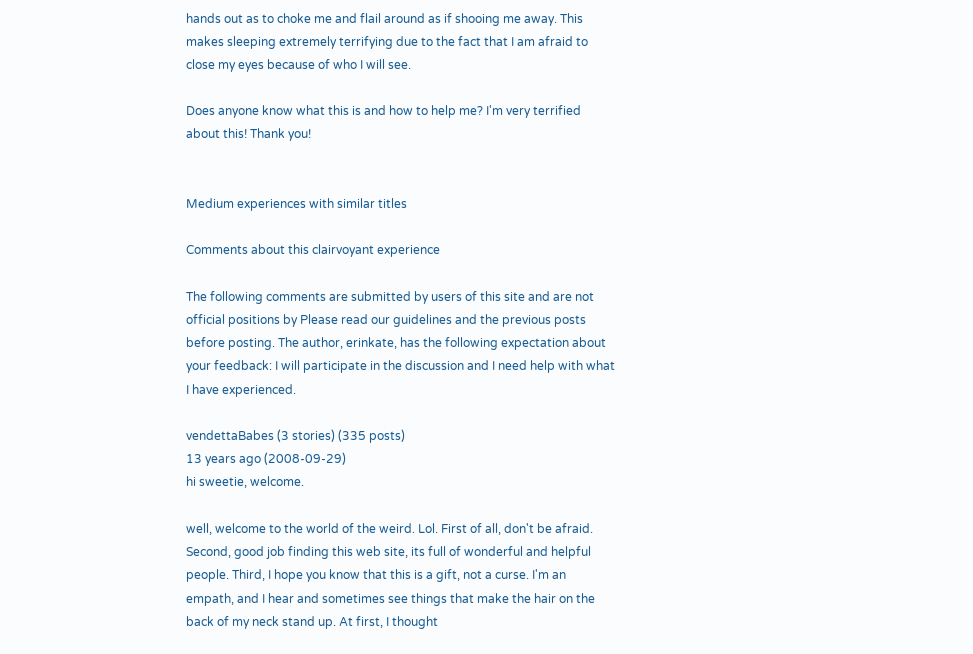hands out as to choke me and flail around as if shooing me away. This makes sleeping extremely terrifying due to the fact that I am afraid to close my eyes because of who I will see.

Does anyone know what this is and how to help me? I'm very terrified about this! Thank you!


Medium experiences with similar titles

Comments about this clairvoyant experience

The following comments are submitted by users of this site and are not official positions by Please read our guidelines and the previous posts before posting. The author, erinkate, has the following expectation about your feedback: I will participate in the discussion and I need help with what I have experienced.

vendettaBabes (3 stories) (335 posts)
13 years ago (2008-09-29)
hi sweetie, welcome.

well, welcome to the world of the weird. Lol. First of all, don't be afraid. Second, good job finding this web site, its full of wonderful and helpful people. Third, I hope you know that this is a gift, not a curse. I'm an empath, and I hear and sometimes see things that make the hair on the back of my neck stand up. At first, I thought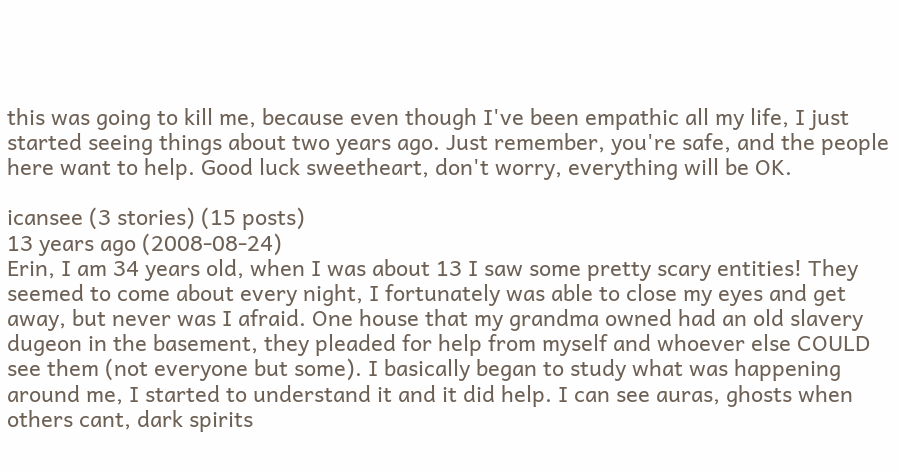this was going to kill me, because even though I've been empathic all my life, I just started seeing things about two years ago. Just remember, you're safe, and the people here want to help. Good luck sweetheart, don't worry, everything will be OK.

icansee (3 stories) (15 posts)
13 years ago (2008-08-24)
Erin, I am 34 years old, when I was about 13 I saw some pretty scary entities! They seemed to come about every night, I fortunately was able to close my eyes and get away, but never was I afraid. One house that my grandma owned had an old slavery dugeon in the basement, they pleaded for help from myself and whoever else COULD see them (not everyone but some). I basically began to study what was happening around me, I started to understand it and it did help. I can see auras, ghosts when others cant, dark spirits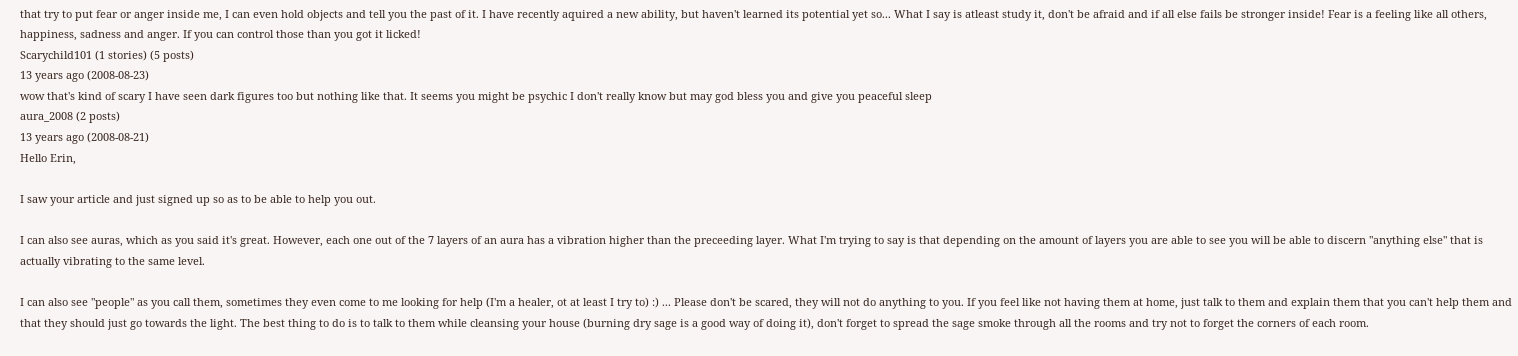that try to put fear or anger inside me, I can even hold objects and tell you the past of it. I have recently aquired a new ability, but haven't learned its potential yet so... What I say is atleast study it, don't be afraid and if all else fails be stronger inside! Fear is a feeling like all others, happiness, sadness and anger. If you can control those than you got it licked!
Scarychild101 (1 stories) (5 posts)
13 years ago (2008-08-23)
wow that's kind of scary I have seen dark figures too but nothing like that. It seems you might be psychic I don't really know but may god bless you and give you peaceful sleep
aura_2008 (2 posts)
13 years ago (2008-08-21)
Hello Erin,

I saw your article and just signed up so as to be able to help you out.

I can also see auras, which as you said it's great. However, each one out of the 7 layers of an aura has a vibration higher than the preceeding layer. What I'm trying to say is that depending on the amount of layers you are able to see you will be able to discern "anything else" that is actually vibrating to the same level.

I can also see "people" as you call them, sometimes they even come to me looking for help (I'm a healer, ot at least I try to) :) ... Please don't be scared, they will not do anything to you. If you feel like not having them at home, just talk to them and explain them that you can't help them and that they should just go towards the light. The best thing to do is to talk to them while cleansing your house (burning dry sage is a good way of doing it), don't forget to spread the sage smoke through all the rooms and try not to forget the corners of each room.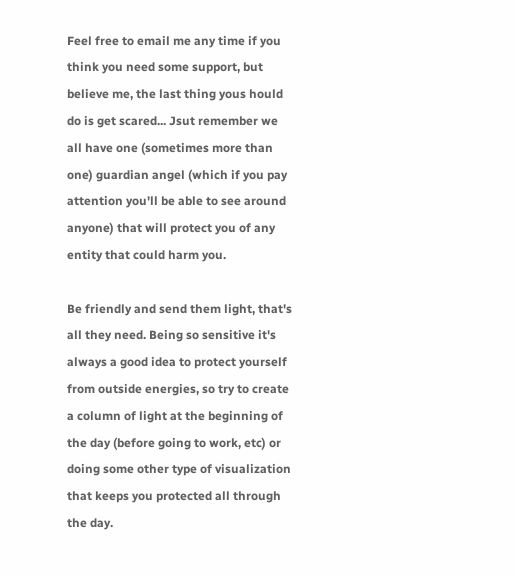Feel free to email me any time if you think you need some support, but believe me, the last thing yous hould do is get scared... Jsut remember we all have one (sometimes more than one) guardian angel (which if you pay attention you'll be able to see around anyone) that will protect you of any entity that could harm you.

Be friendly and send them light, that's all they need. Being so sensitive it's always a good idea to protect yourself from outside energies, so try to create a column of light at the beginning of the day (before going to work, etc) or doing some other type of visualization that keeps you protected all through the day.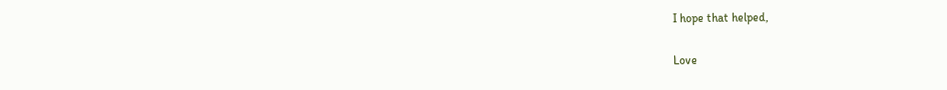I hope that helped,

Love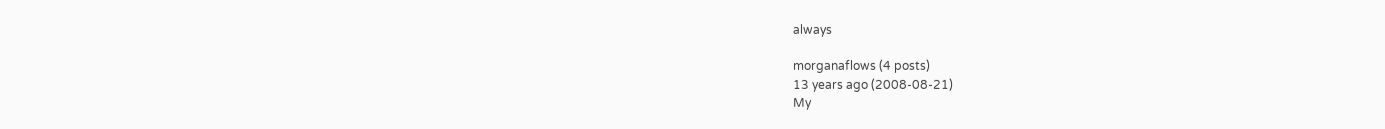always

morganaflows (4 posts)
13 years ago (2008-08-21)
My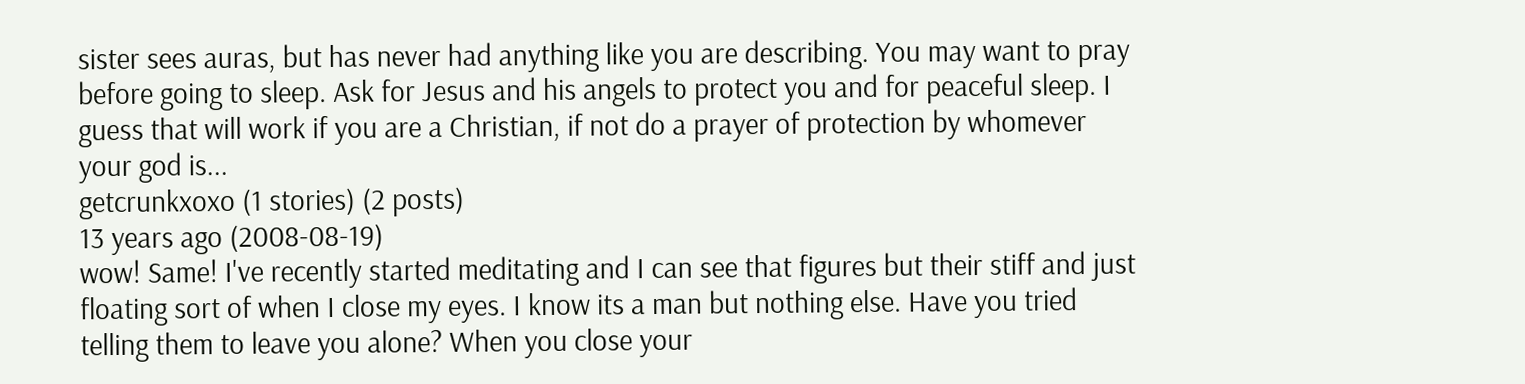sister sees auras, but has never had anything like you are describing. You may want to pray before going to sleep. Ask for Jesus and his angels to protect you and for peaceful sleep. I guess that will work if you are a Christian, if not do a prayer of protection by whomever your god is...
getcrunkxoxo (1 stories) (2 posts)
13 years ago (2008-08-19)
wow! Same! I've recently started meditating and I can see that figures but their stiff and just floating sort of when I close my eyes. I know its a man but nothing else. Have you tried telling them to leave you alone? When you close your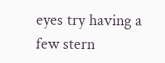eyes try having a few stern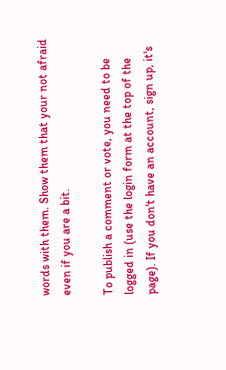words with them. Show them that your not afraid even if you are a bit.

To publish a comment or vote, you need to be logged in (use the login form at the top of the page). If you don't have an account, sign up, it's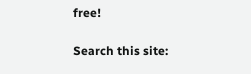free!

Search this site: